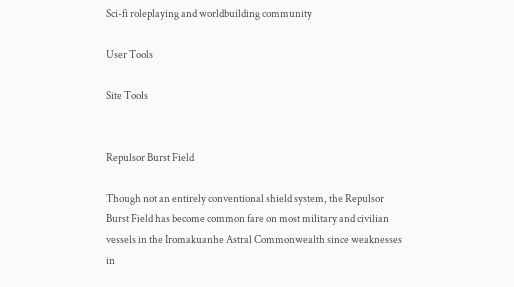Sci-fi roleplaying and worldbuilding community

User Tools

Site Tools


Repulsor Burst Field

Though not an entirely conventional shield system, the Repulsor Burst Field has become common fare on most military and civilian vessels in the Iromakuanhe Astral Commonwealth since weaknesses in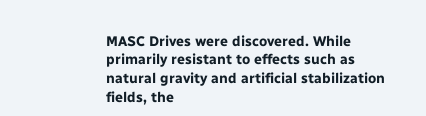MASC Drives were discovered. While primarily resistant to effects such as natural gravity and artificial stabilization fields, the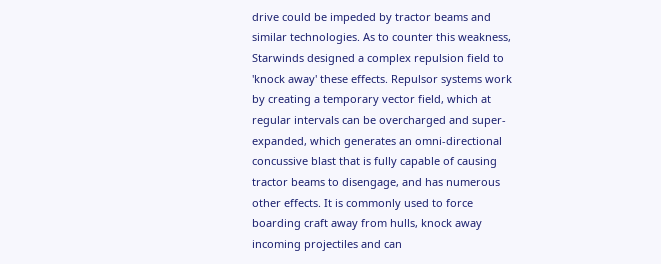drive could be impeded by tractor beams and similar technologies. As to counter this weakness, Starwinds designed a complex repulsion field to 'knock away' these effects. Repulsor systems work by creating a temporary vector field, which at regular intervals can be overcharged and super-expanded, which generates an omni-directional concussive blast that is fully capable of causing tractor beams to disengage, and has numerous other effects. It is commonly used to force boarding craft away from hulls, knock away incoming projectiles and can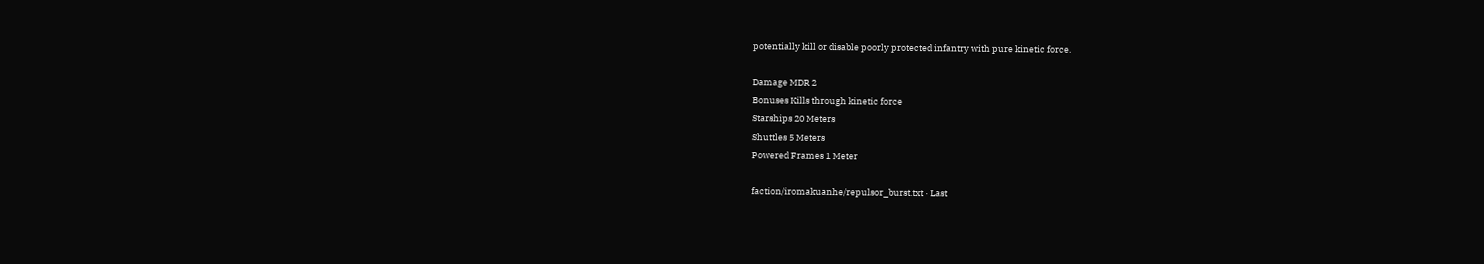potentially kill or disable poorly protected infantry with pure kinetic force.

Damage MDR 2
Bonuses Kills through kinetic force
Starships 20 Meters
Shuttles 5 Meters
Powered Frames 1 Meter

faction/iromakuanhe/repulsor_burst.txt · Last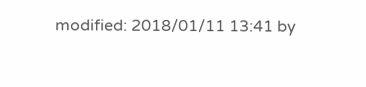modified: 2018/01/11 13:41 by